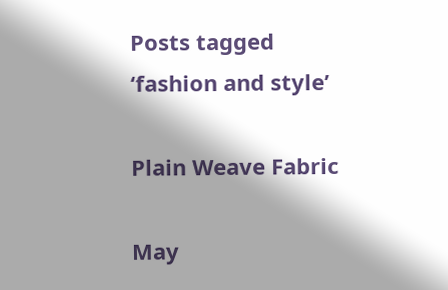Posts tagged ‘fashion and style’

Plain Weave Fabric

May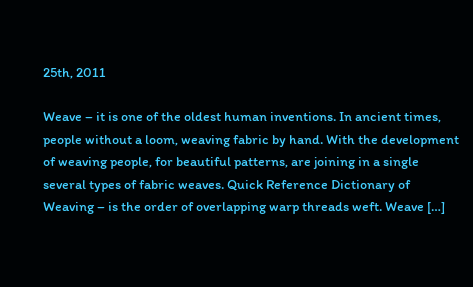25th, 2011

Weave – it is one of the oldest human inventions. In ancient times, people without a loom, weaving fabric by hand. With the development of weaving people, for beautiful patterns, are joining in a single several types of fabric weaves. Quick Reference Dictionary of Weaving – is the order of overlapping warp threads weft. Weave […]